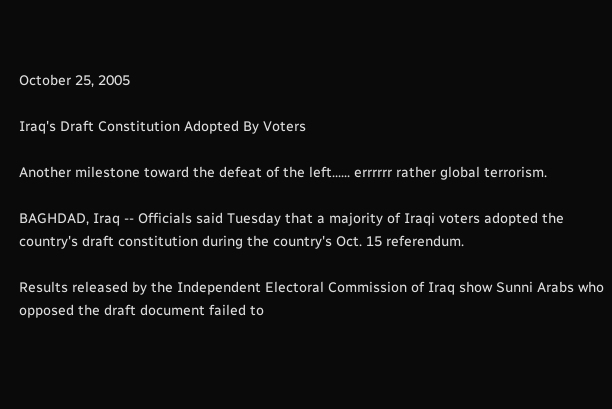October 25, 2005

Iraq's Draft Constitution Adopted By Voters

Another milestone toward the defeat of the left...... errrrrr rather global terrorism.

BAGHDAD, Iraq -- Officials said Tuesday that a majority of Iraqi voters adopted the country's draft constitution during the country's Oct. 15 referendum.

Results released by the Independent Electoral Commission of Iraq show Sunni Arabs who opposed the draft document failed to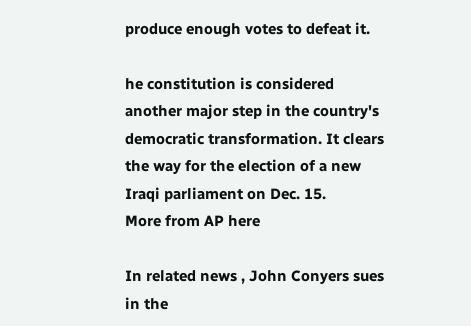produce enough votes to defeat it.

he constitution is considered another major step in the country's democratic transformation. It clears the way for the election of a new Iraqi parliament on Dec. 15.
More from AP here

In related news , John Conyers sues in the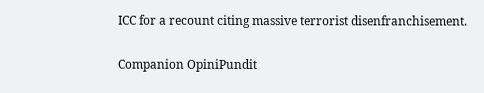ICC for a recount citing massive terrorist disenfranchisement.

Companion OpiniPundit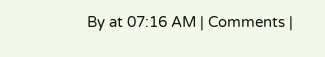By at 07:16 AM | Comments |